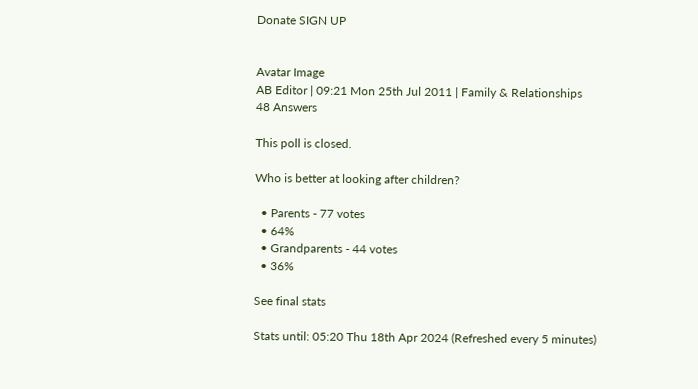Donate SIGN UP


Avatar Image
AB Editor | 09:21 Mon 25th Jul 2011 | Family & Relationships
48 Answers

This poll is closed.

Who is better at looking after children?

  • Parents - 77 votes
  • 64%
  • Grandparents - 44 votes
  • 36%

See final stats

Stats until: 05:20 Thu 18th Apr 2024 (Refreshed every 5 minutes)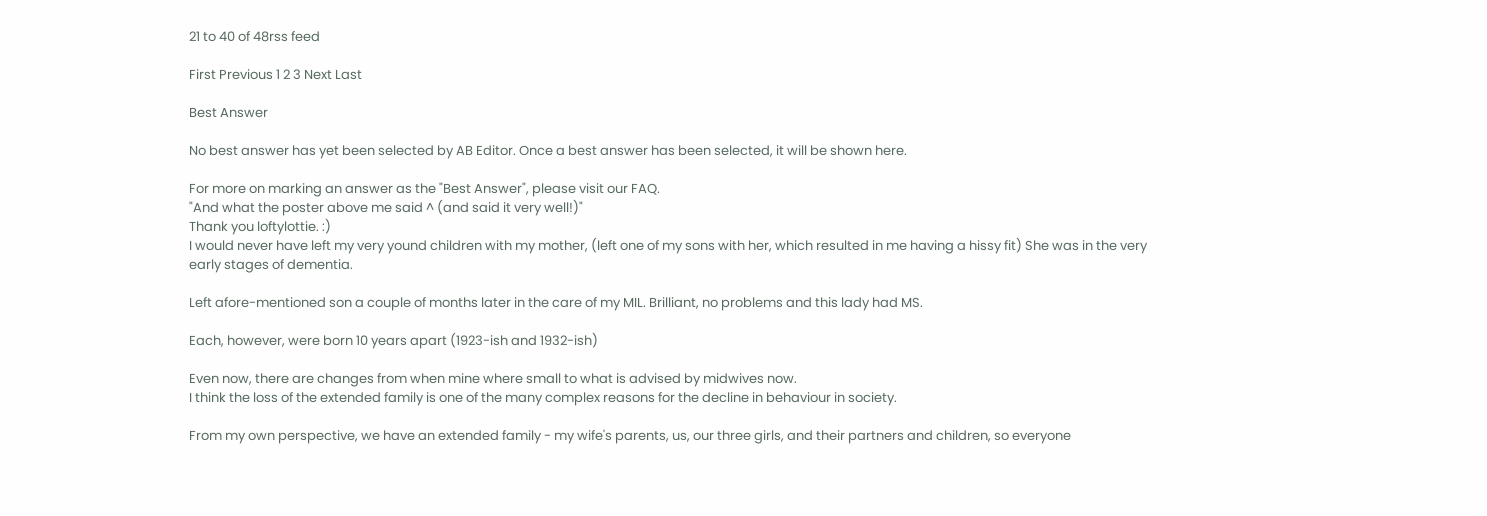21 to 40 of 48rss feed

First Previous 1 2 3 Next Last

Best Answer

No best answer has yet been selected by AB Editor. Once a best answer has been selected, it will be shown here.

For more on marking an answer as the "Best Answer", please visit our FAQ.
"And what the poster above me said ^ (and said it very well!)"
Thank you loftylottie. :)
I would never have left my very yound children with my mother, (left one of my sons with her, which resulted in me having a hissy fit) She was in the very early stages of dementia.

Left afore-mentioned son a couple of months later in the care of my MIL. Brilliant, no problems and this lady had MS.

Each, however, were born 10 years apart (1923-ish and 1932-ish)

Even now, there are changes from when mine where small to what is advised by midwives now.
I think the loss of the extended family is one of the many complex reasons for the decline in behaviour in society.

From my own perspective, we have an extended family - my wife's parents, us, our three girls, and their partners and children, so everyone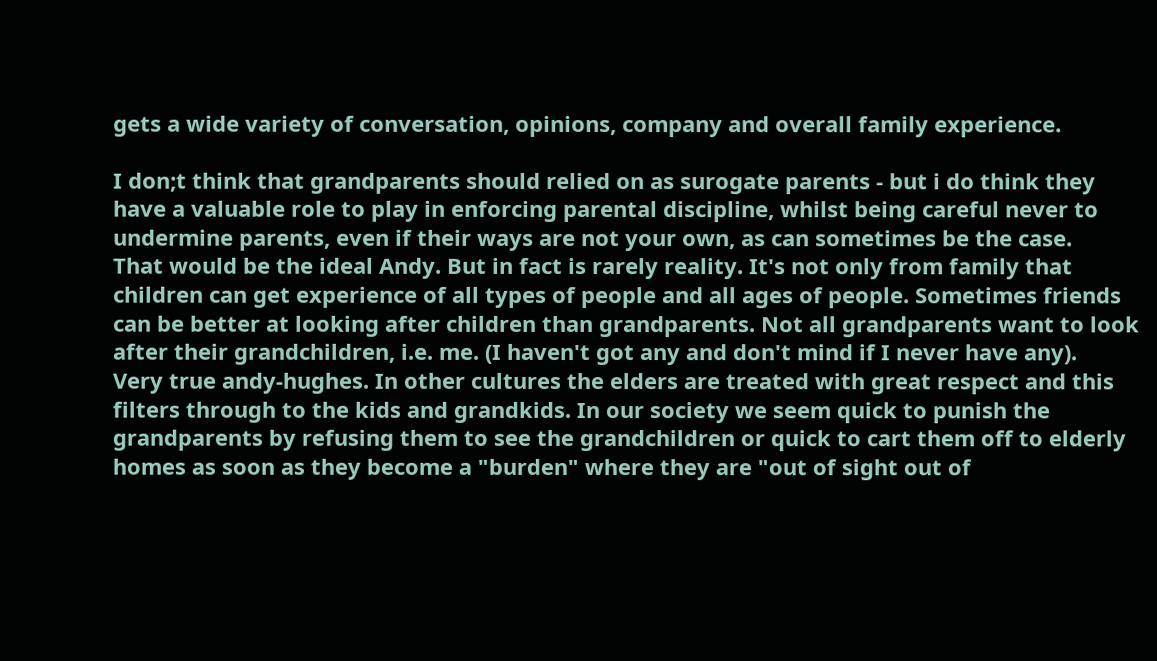gets a wide variety of conversation, opinions, company and overall family experience.

I don;t think that grandparents should relied on as surogate parents - but i do think they have a valuable role to play in enforcing parental discipline, whilst being careful never to undermine parents, even if their ways are not your own, as can sometimes be the case.
That would be the ideal Andy. But in fact is rarely reality. It's not only from family that children can get experience of all types of people and all ages of people. Sometimes friends can be better at looking after children than grandparents. Not all grandparents want to look after their grandchildren, i.e. me. (I haven't got any and don't mind if I never have any).
Very true andy-hughes. In other cultures the elders are treated with great respect and this filters through to the kids and grandkids. In our society we seem quick to punish the grandparents by refusing them to see the grandchildren or quick to cart them off to elderly homes as soon as they become a "burden" where they are "out of sight out of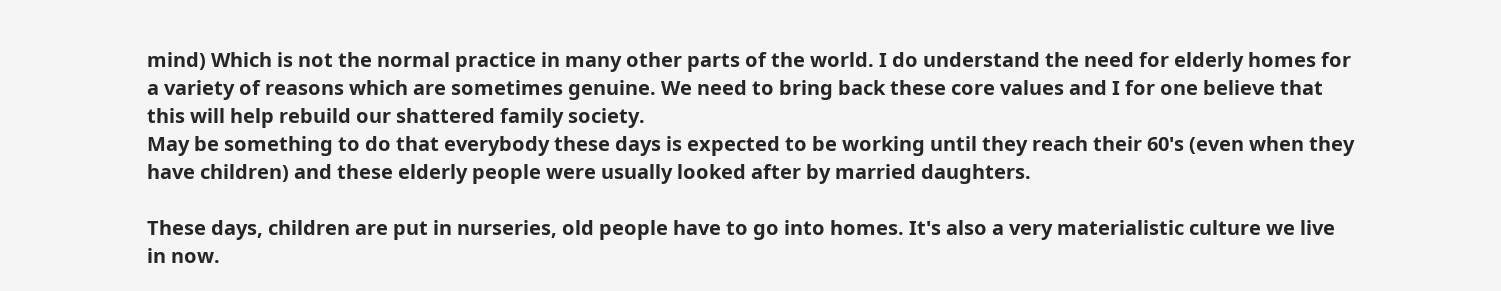mind) Which is not the normal practice in many other parts of the world. I do understand the need for elderly homes for a variety of reasons which are sometimes genuine. We need to bring back these core values and I for one believe that this will help rebuild our shattered family society.
May be something to do that everybody these days is expected to be working until they reach their 60's (even when they have children) and these elderly people were usually looked after by married daughters.

These days, children are put in nurseries, old people have to go into homes. It's also a very materialistic culture we live in now.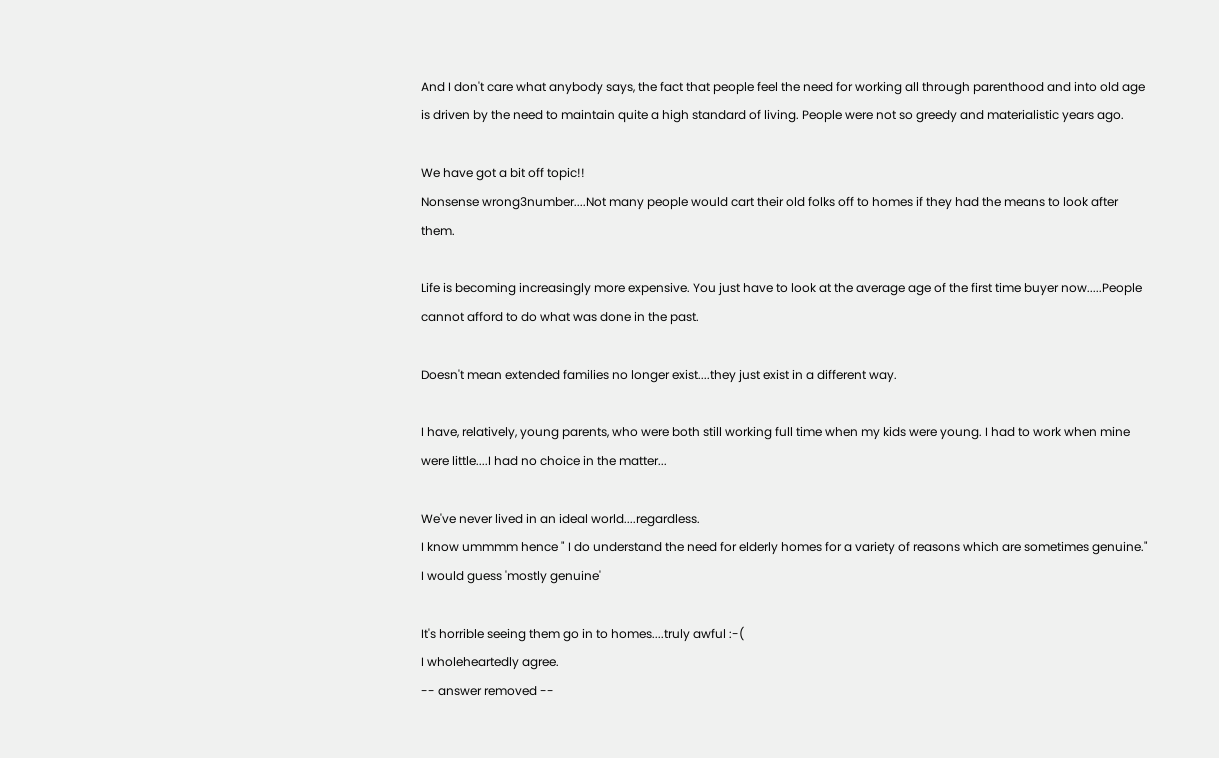And I don't care what anybody says, the fact that people feel the need for working all through parenthood and into old age is driven by the need to maintain quite a high standard of living. People were not so greedy and materialistic years ago.

We have got a bit off topic!!
Nonsense wrong3number....Not many people would cart their old folks off to homes if they had the means to look after them.

Life is becoming increasingly more expensive. You just have to look at the average age of the first time buyer now.....People cannot afford to do what was done in the past.

Doesn't mean extended families no longer exist....they just exist in a different way.

I have, relatively, young parents, who were both still working full time when my kids were young. I had to work when mine were little....I had no choice in the matter...

We've never lived in an ideal world....regardless.
I know ummmm hence " I do understand the need for elderly homes for a variety of reasons which are sometimes genuine."
I would guess 'mostly genuine'

It's horrible seeing them go in to homes....truly awful :-(
I wholeheartedly agree.
-- answer removed --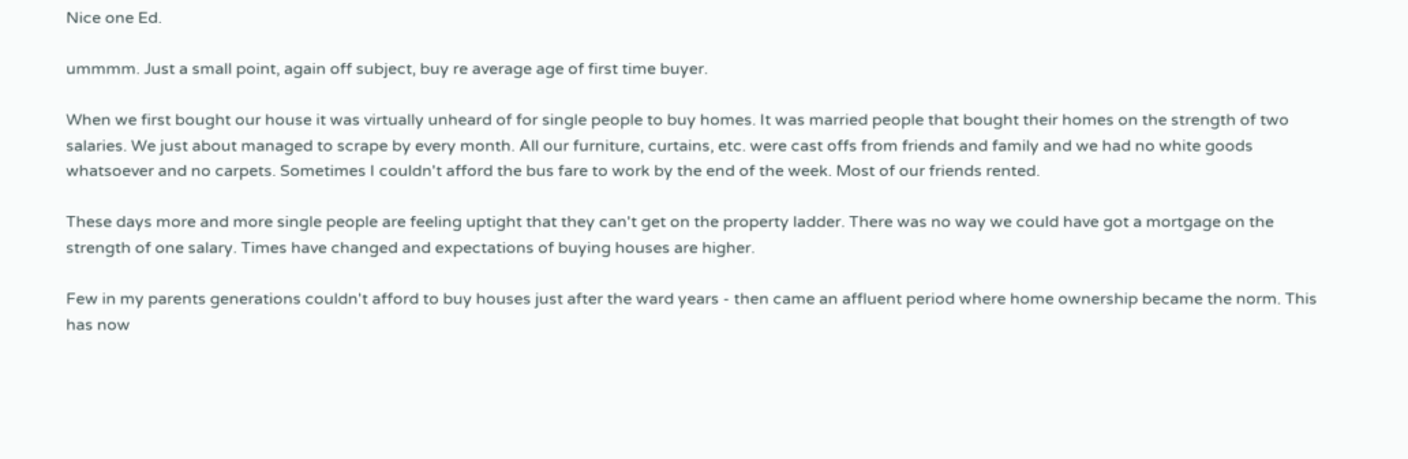Nice one Ed.

ummmm. Just a small point, again off subject, buy re average age of first time buyer.

When we first bought our house it was virtually unheard of for single people to buy homes. It was married people that bought their homes on the strength of two salaries. We just about managed to scrape by every month. All our furniture, curtains, etc. were cast offs from friends and family and we had no white goods whatsoever and no carpets. Sometimes I couldn't afford the bus fare to work by the end of the week. Most of our friends rented.

These days more and more single people are feeling uptight that they can't get on the property ladder. There was no way we could have got a mortgage on the strength of one salary. Times have changed and expectations of buying houses are higher.

Few in my parents generations couldn't afford to buy houses just after the ward years - then came an affluent period where home ownership became the norm. This has now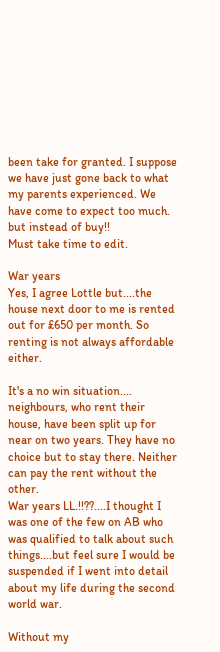been take for granted. I suppose we have just gone back to what my parents experienced. We have come to expect too much.
but instead of buy!!
Must take time to edit.

War years
Yes, I agree Lottle but....the house next door to me is rented out for £650 per month. So renting is not always affordable either.

It's a no win situation.... neighbours, who rent their house, have been split up for near on two years. They have no choice but to stay there. Neither can pay the rent without the other.
War years LL.!!??....I thought I was one of the few on AB who was qualified to talk about such things....but feel sure I would be suspended if I went into detail about my life during the second world war.

Without my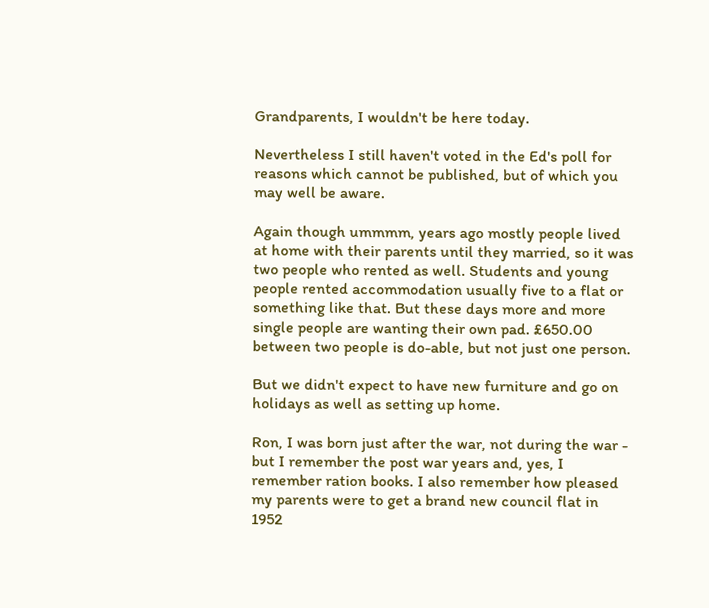Grandparents, I wouldn't be here today.

Nevertheless I still haven't voted in the Ed's poll for reasons which cannot be published, but of which you may well be aware.

Again though ummmm, years ago mostly people lived at home with their parents until they married, so it was two people who rented as well. Students and young people rented accommodation usually five to a flat or something like that. But these days more and more single people are wanting their own pad. £650.00 between two people is do-able, but not just one person.

But we didn't expect to have new furniture and go on holidays as well as setting up home.

Ron, I was born just after the war, not during the war - but I remember the post war years and, yes, I remember ration books. I also remember how pleased my parents were to get a brand new council flat in 1952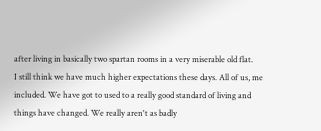after living in basically two spartan rooms in a very miserable old flat.
I still think we have much higher expectations these days. All of us, me included. We have got to used to a really good standard of living and things have changed. We really aren't as badly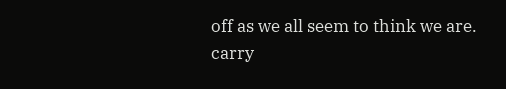off as we all seem to think we are.
carry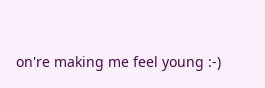on're making me feel young :-)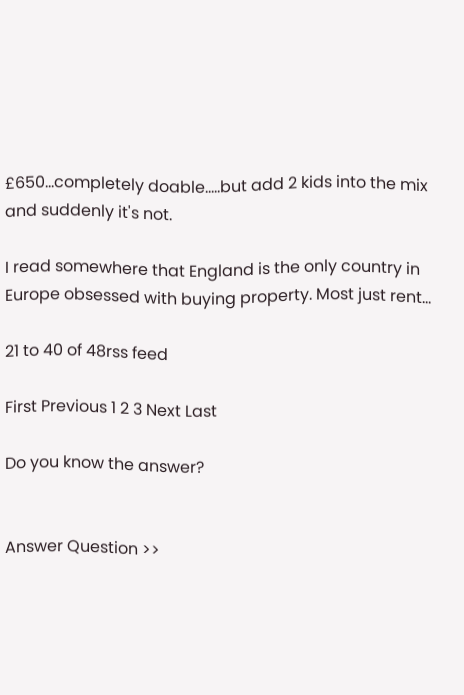£650...completely doable.....but add 2 kids into the mix and suddenly it's not.

I read somewhere that England is the only country in Europe obsessed with buying property. Most just rent...

21 to 40 of 48rss feed

First Previous 1 2 3 Next Last

Do you know the answer?


Answer Question >>